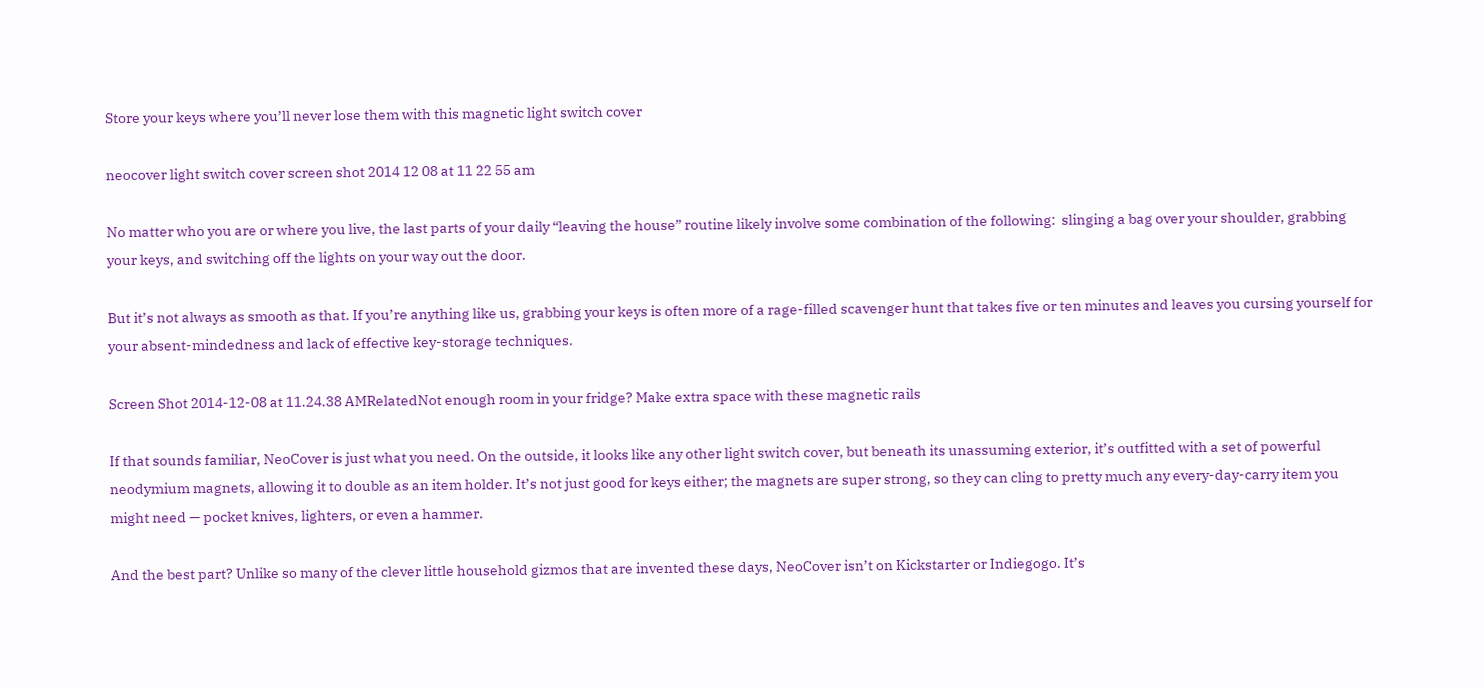Store your keys where you’ll never lose them with this magnetic light switch cover

neocover light switch cover screen shot 2014 12 08 at 11 22 55 am

No matter who you are or where you live, the last parts of your daily “leaving the house” routine likely involve some combination of the following:  slinging a bag over your shoulder, grabbing your keys, and switching off the lights on your way out the door.

But it’s not always as smooth as that. If you’re anything like us, grabbing your keys is often more of a rage-filled scavenger hunt that takes five or ten minutes and leaves you cursing yourself for your absent-mindedness and lack of effective key-storage techniques.

Screen Shot 2014-12-08 at 11.24.38 AMRelatedNot enough room in your fridge? Make extra space with these magnetic rails

If that sounds familiar, NeoCover is just what you need. On the outside, it looks like any other light switch cover, but beneath its unassuming exterior, it’s outfitted with a set of powerful neodymium magnets, allowing it to double as an item holder. It’s not just good for keys either; the magnets are super strong, so they can cling to pretty much any every-day-carry item you might need — pocket knives, lighters, or even a hammer.

And the best part? Unlike so many of the clever little household gizmos that are invented these days, NeoCover isn’t on Kickstarter or Indiegogo. It’s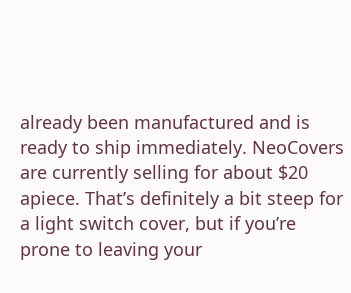already been manufactured and is ready to ship immediately. NeoCovers are currently selling for about $20 apiece. That’s definitely a bit steep for a light switch cover, but if you’re prone to leaving your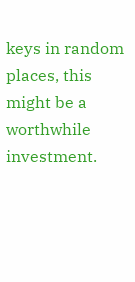keys in random places, this might be a worthwhile investment.